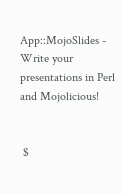App::MojoSlides - Write your presentations in Perl and Mojolicious!


 $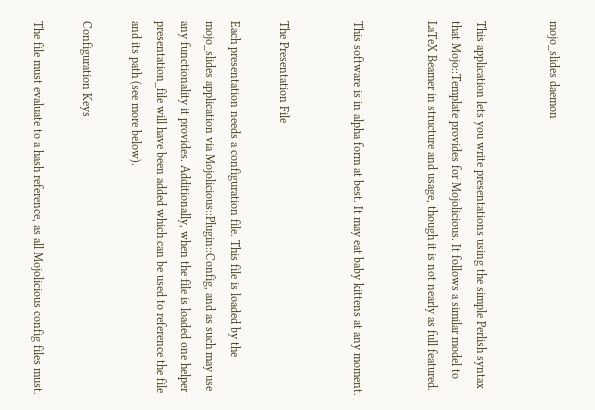mojo_slides daemon


This application lets you write presentations using the simple Perlish syntax that Mojo::Template provides for Mojolicious. It follows a similar model to LaTeX Beamer in structure and usage, though it is not nearly as full featured.


This software is in alpha form at best. It may eat baby kittens at any moment.


The Presentation File

Each presentation needs a configuration file. This file is loaded by the mojo_slides application via Mojolicious::Plugin::Config, and as such may use any functionality it provides. Additionally, when the file is loaded one helper presentation_file will have been added which can be used to reference the file and its path (see more below).

Configuration Keys

The file must evaluate to a hash reference, as all Mojolicious config files must.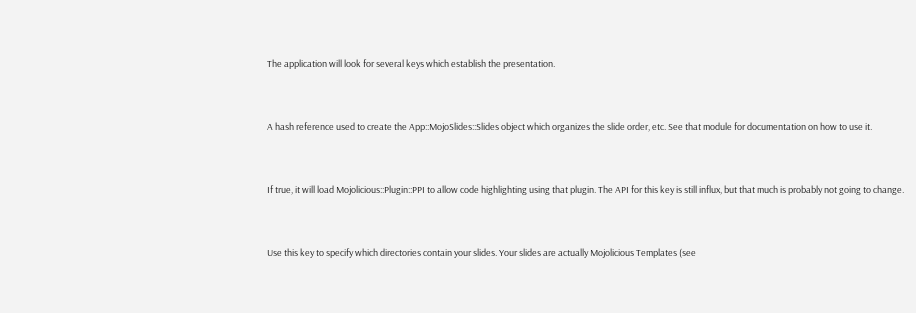The application will look for several keys which establish the presentation.


A hash reference used to create the App::MojoSlides::Slides object which organizes the slide order, etc. See that module for documentation on how to use it.


If true, it will load Mojolicious::Plugin::PPI to allow code highlighting using that plugin. The API for this key is still influx, but that much is probably not going to change.


Use this key to specify which directories contain your slides. Your slides are actually Mojolicious Templates (see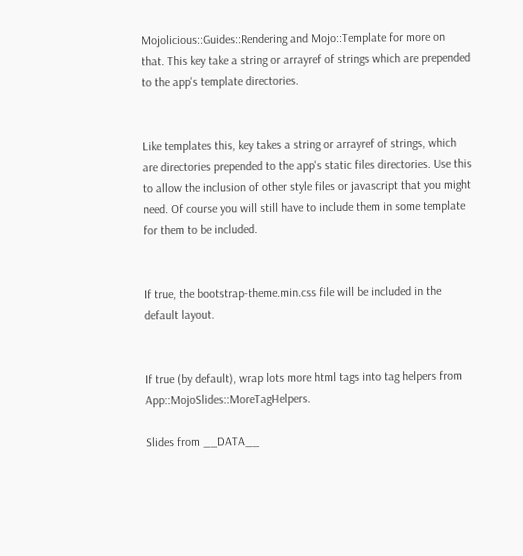Mojolicious::Guides::Rendering and Mojo::Template for more on that. This key take a string or arrayref of strings which are prepended to the app's template directories.


Like templates this, key takes a string or arrayref of strings, which are directories prepended to the app's static files directories. Use this to allow the inclusion of other style files or javascript that you might need. Of course you will still have to include them in some template for them to be included.


If true, the bootstrap-theme.min.css file will be included in the default layout.


If true (by default), wrap lots more html tags into tag helpers from App::MojoSlides::MoreTagHelpers.

Slides from __DATA__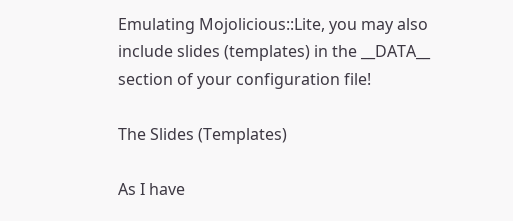Emulating Mojolicious::Lite, you may also include slides (templates) in the __DATA__ section of your configuration file!

The Slides (Templates)

As I have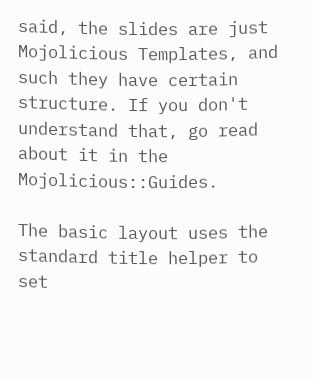said, the slides are just Mojolicious Templates, and such they have certain structure. If you don't understand that, go read about it in the Mojolicious::Guides.

The basic layout uses the standard title helper to set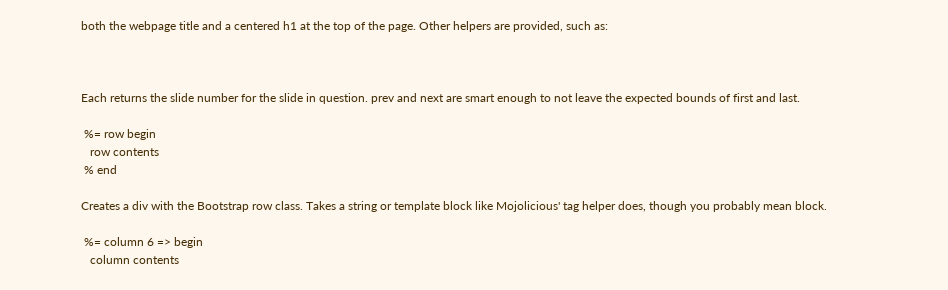both the webpage title and a centered h1 at the top of the page. Other helpers are provided, such as:



Each returns the slide number for the slide in question. prev and next are smart enough to not leave the expected bounds of first and last.

 %= row begin
   row contents
 % end

Creates a div with the Bootstrap row class. Takes a string or template block like Mojolicious' tag helper does, though you probably mean block.

 %= column 6 => begin
   column contents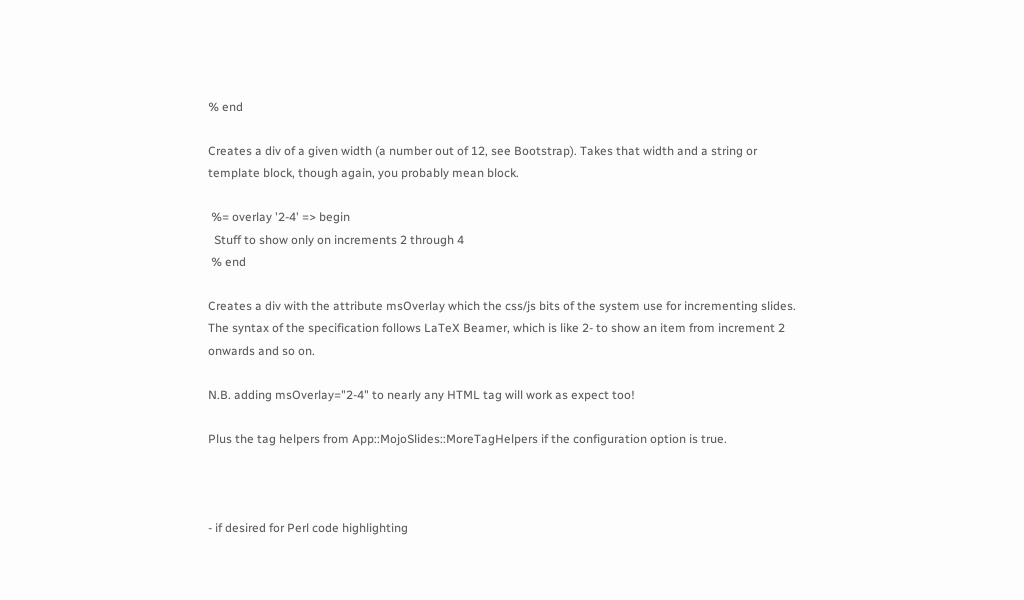% end

Creates a div of a given width (a number out of 12, see Bootstrap). Takes that width and a string or template block, though again, you probably mean block.

 %= overlay '2-4' => begin
  Stuff to show only on increments 2 through 4
 % end

Creates a div with the attribute msOverlay which the css/js bits of the system use for incrementing slides. The syntax of the specification follows LaTeX Beamer, which is like 2- to show an item from increment 2 onwards and so on.

N.B. adding msOverlay="2-4" to nearly any HTML tag will work as expect too!

Plus the tag helpers from App::MojoSlides::MoreTagHelpers if the configuration option is true.



- if desired for Perl code highlighting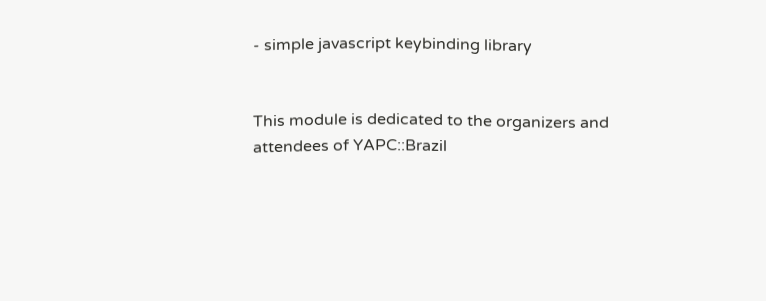- simple javascript keybinding library


This module is dedicated to the organizers and attendees of YAPC::Brazil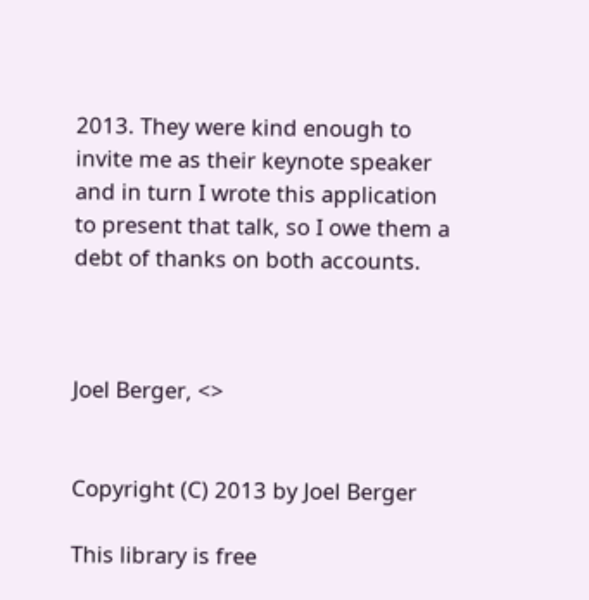2013. They were kind enough to invite me as their keynote speaker and in turn I wrote this application to present that talk, so I owe them a debt of thanks on both accounts.



Joel Berger, <>


Copyright (C) 2013 by Joel Berger

This library is free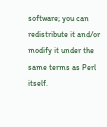software; you can redistribute it and/or modify it under the same terms as Perl itself.